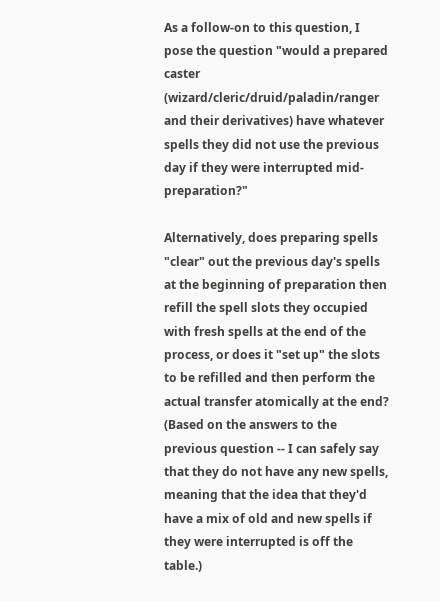As a follow-on to this question, I pose the question "would a prepared caster (wizard/cleric/druid/paladin/ranger and their derivatives) have whatever spells they did not use the previous day if they were interrupted mid-preparation?"

Alternatively, does preparing spells "clear" out the previous day's spells at the beginning of preparation then refill the spell slots they occupied with fresh spells at the end of the process, or does it "set up" the slots to be refilled and then perform the actual transfer atomically at the end? (Based on the answers to the previous question -- I can safely say that they do not have any new spells, meaning that the idea that they'd have a mix of old and new spells if they were interrupted is off the table.)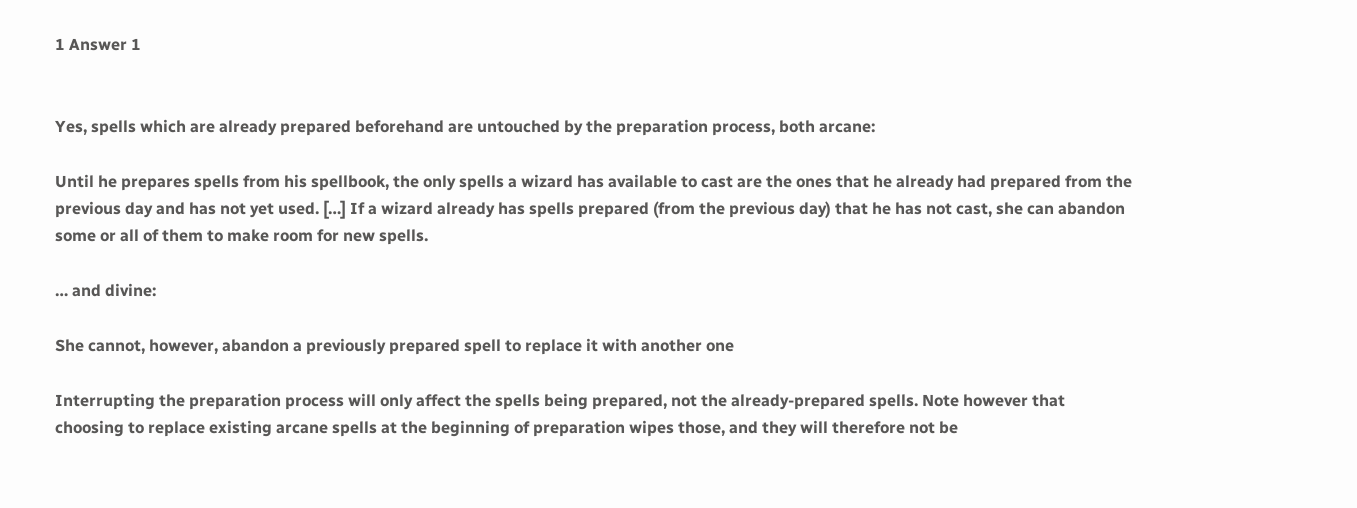1 Answer 1


Yes, spells which are already prepared beforehand are untouched by the preparation process, both arcane:

Until he prepares spells from his spellbook, the only spells a wizard has available to cast are the ones that he already had prepared from the previous day and has not yet used. […] If a wizard already has spells prepared (from the previous day) that he has not cast, she can abandon some or all of them to make room for new spells.

… and divine:

She cannot, however, abandon a previously prepared spell to replace it with another one

Interrupting the preparation process will only affect the spells being prepared, not the already-prepared spells. Note however that choosing to replace existing arcane spells at the beginning of preparation wipes those, and they will therefore not be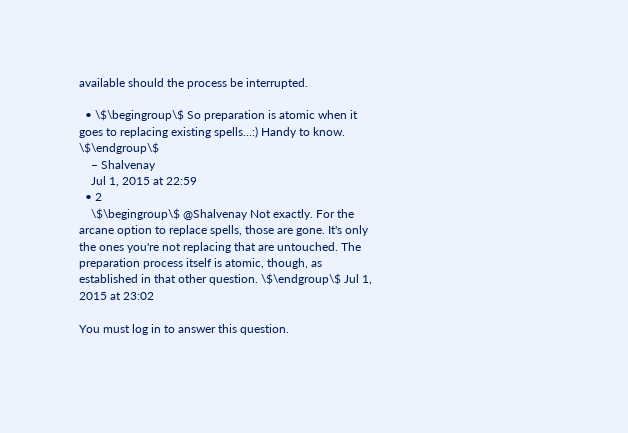available should the process be interrupted.

  • \$\begingroup\$ So preparation is atomic when it goes to replacing existing spells...:) Handy to know. \$\endgroup\$
    – Shalvenay
    Jul 1, 2015 at 22:59
  • 2
    \$\begingroup\$ @Shalvenay Not exactly. For the arcane option to replace spells, those are gone. It's only the ones you're not replacing that are untouched. The preparation process itself is atomic, though, as established in that other question. \$\endgroup\$ Jul 1, 2015 at 23:02

You must log in to answer this question.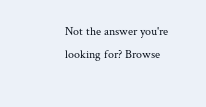Not the answer you're looking for? Browse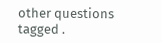other questions tagged .